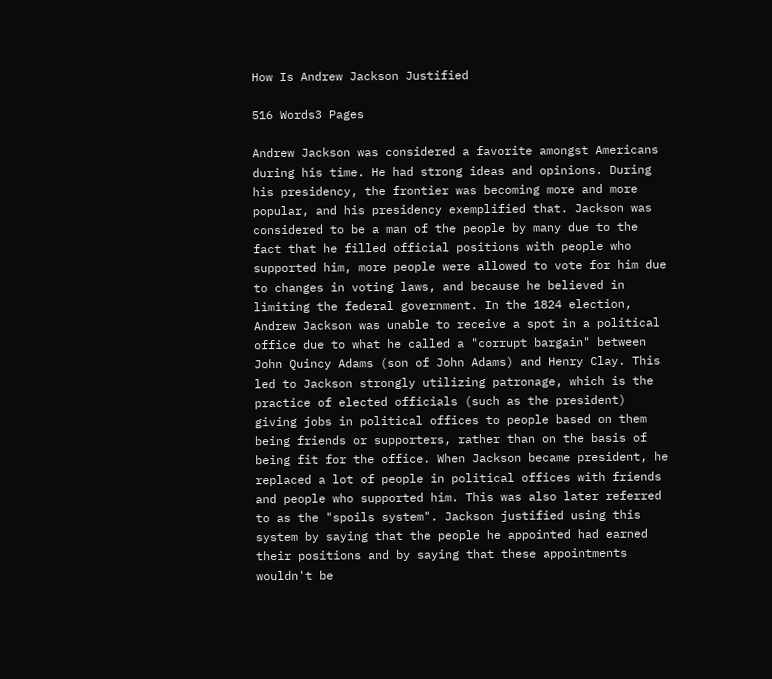How Is Andrew Jackson Justified

516 Words3 Pages

Andrew Jackson was considered a favorite amongst Americans during his time. He had strong ideas and opinions. During his presidency, the frontier was becoming more and more popular, and his presidency exemplified that. Jackson was considered to be a man of the people by many due to the fact that he filled official positions with people who supported him, more people were allowed to vote for him due to changes in voting laws, and because he believed in limiting the federal government. In the 1824 election, Andrew Jackson was unable to receive a spot in a political office due to what he called a "corrupt bargain" between John Quincy Adams (son of John Adams) and Henry Clay. This led to Jackson strongly utilizing patronage, which is the practice of elected officials (such as the president) giving jobs in political offices to people based on them being friends or supporters, rather than on the basis of being fit for the office. When Jackson became president, he replaced a lot of people in political offices with friends and people who supported him. This was also later referred to as the "spoils system". Jackson justified using this system by saying that the people he appointed had earned their positions and by saying that these appointments wouldn't be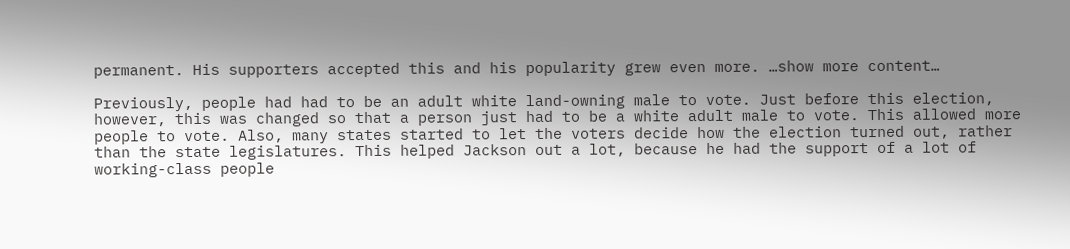permanent. His supporters accepted this and his popularity grew even more. …show more content…

Previously, people had had to be an adult white land-owning male to vote. Just before this election, however, this was changed so that a person just had to be a white adult male to vote. This allowed more people to vote. Also, many states started to let the voters decide how the election turned out, rather than the state legislatures. This helped Jackson out a lot, because he had the support of a lot of working-class people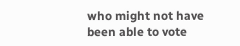who might not have been able to vote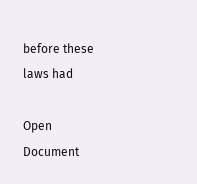before these laws had

Open Document